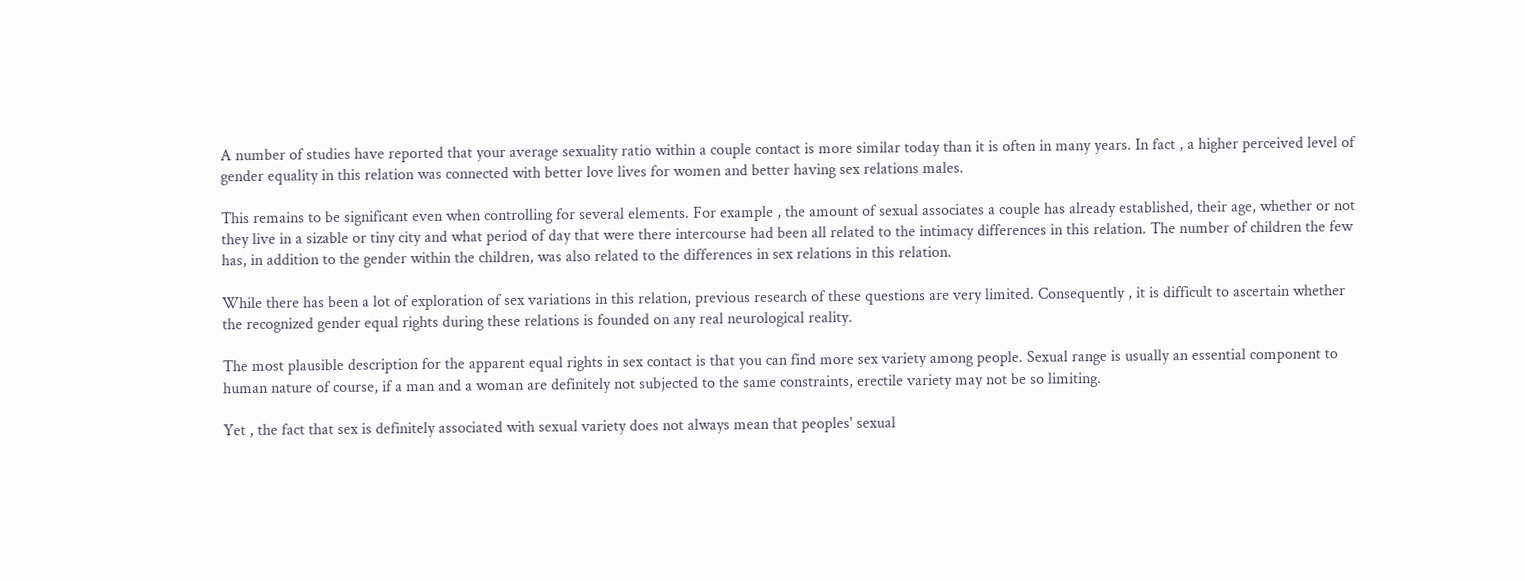A number of studies have reported that your average sexuality ratio within a couple contact is more similar today than it is often in many years. In fact , a higher perceived level of gender equality in this relation was connected with better love lives for women and better having sex relations males.

This remains to be significant even when controlling for several elements. For example , the amount of sexual associates a couple has already established, their age, whether or not they live in a sizable or tiny city and what period of day that were there intercourse had been all related to the intimacy differences in this relation. The number of children the few has, in addition to the gender within the children, was also related to the differences in sex relations in this relation.

While there has been a lot of exploration of sex variations in this relation, previous research of these questions are very limited. Consequently , it is difficult to ascertain whether the recognized gender equal rights during these relations is founded on any real neurological reality.

The most plausible description for the apparent equal rights in sex contact is that you can find more sex variety among people. Sexual range is usually an essential component to human nature of course, if a man and a woman are definitely not subjected to the same constraints, erectile variety may not be so limiting.

Yet , the fact that sex is definitely associated with sexual variety does not always mean that peoples' sexual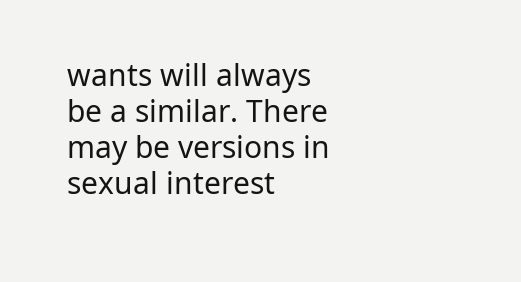wants will always be a similar. There may be versions in sexual interest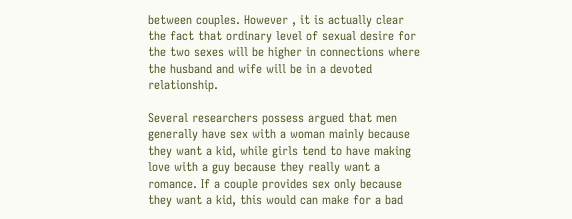between couples. However , it is actually clear the fact that ordinary level of sexual desire for the two sexes will be higher in connections where the husband and wife will be in a devoted relationship.

Several researchers possess argued that men generally have sex with a woman mainly because they want a kid, while girls tend to have making love with a guy because they really want a romance. If a couple provides sex only because they want a kid, this would can make for a bad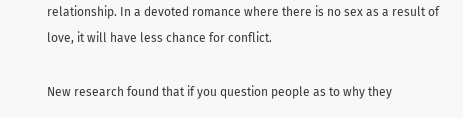relationship. In a devoted romance where there is no sex as a result of love, it will have less chance for conflict.

New research found that if you question people as to why they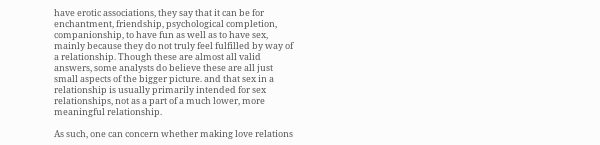have erotic associations, they say that it can be for enchantment, friendship, psychological completion, companionship, to have fun as well as to have sex, mainly because they do not truly feel fulfilled by way of a relationship. Though these are almost all valid answers, some analysts do believe these are all just small aspects of the bigger picture. and that sex in a relationship is usually primarily intended for sex relationships, not as a part of a much lower, more meaningful relationship.

As such, one can concern whether making love relations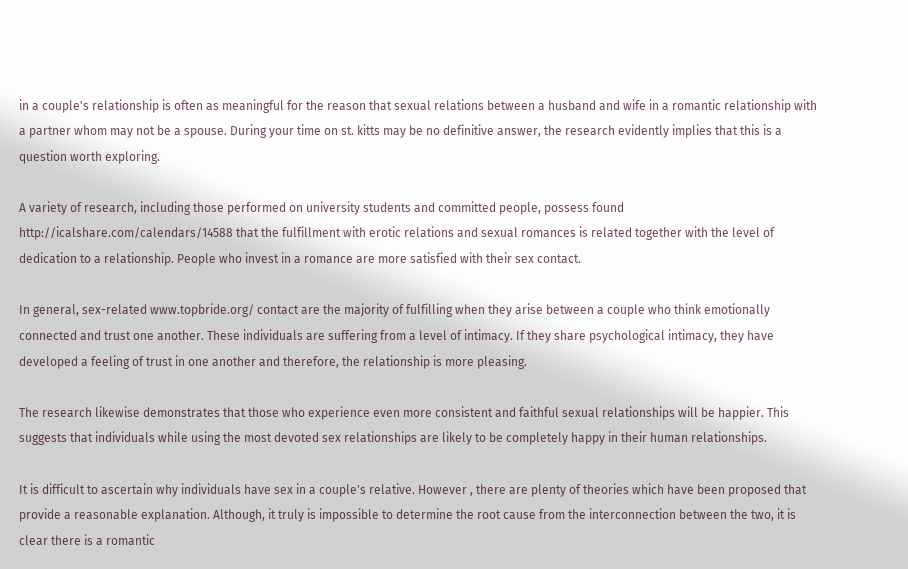in a couple's relationship is often as meaningful for the reason that sexual relations between a husband and wife in a romantic relationship with a partner whom may not be a spouse. During your time on st. kitts may be no definitive answer, the research evidently implies that this is a question worth exploring.

A variety of research, including those performed on university students and committed people, possess found http://icalshare.com/calendars/14588 that the fulfillment with erotic relations and sexual romances is related together with the level of dedication to a relationship. People who invest in a romance are more satisfied with their sex contact.

In general, sex-related www.topbride.org/ contact are the majority of fulfilling when they arise between a couple who think emotionally connected and trust one another. These individuals are suffering from a level of intimacy. If they share psychological intimacy, they have developed a feeling of trust in one another and therefore, the relationship is more pleasing.

The research likewise demonstrates that those who experience even more consistent and faithful sexual relationships will be happier. This suggests that individuals while using the most devoted sex relationships are likely to be completely happy in their human relationships.

It is difficult to ascertain why individuals have sex in a couple's relative. However , there are plenty of theories which have been proposed that provide a reasonable explanation. Although, it truly is impossible to determine the root cause from the interconnection between the two, it is clear there is a romantic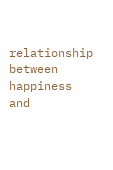relationship between happiness and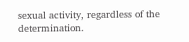sexual activity, regardless of the determination.